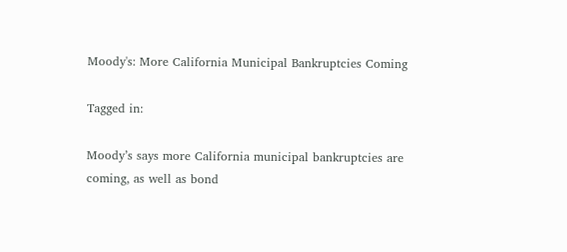Moody's: More California Municipal Bankruptcies Coming

Tagged in:

Moody’s says more California municipal bankruptcies are coming, as well as bond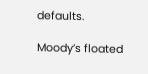defaults.

Moody’s floated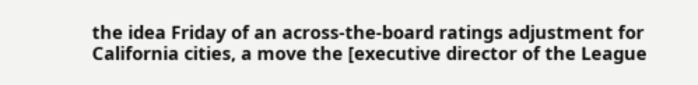the idea Friday of an across-the-board ratings adjustment for California cities, a move the [executive director of the League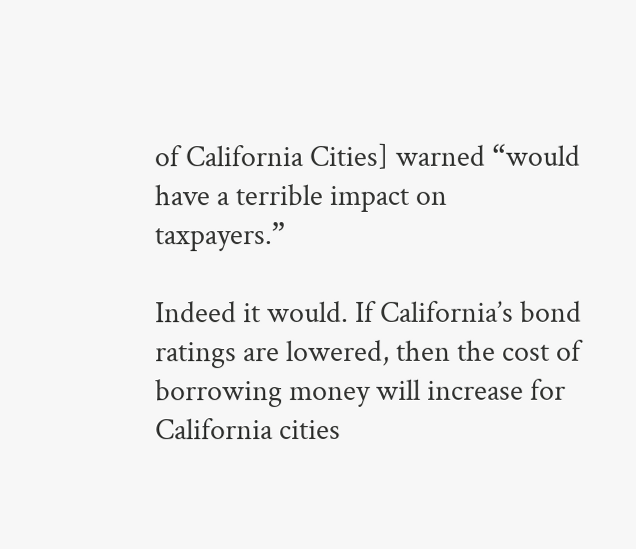of California Cities] warned “would have a terrible impact on taxpayers.”

Indeed it would. If California’s bond ratings are lowered, then the cost of borrowing money will increase for California cities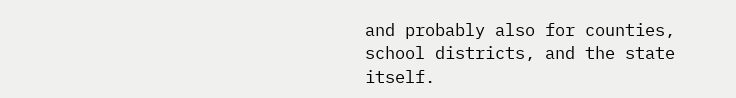and probably also for counties, school districts, and the state itself.